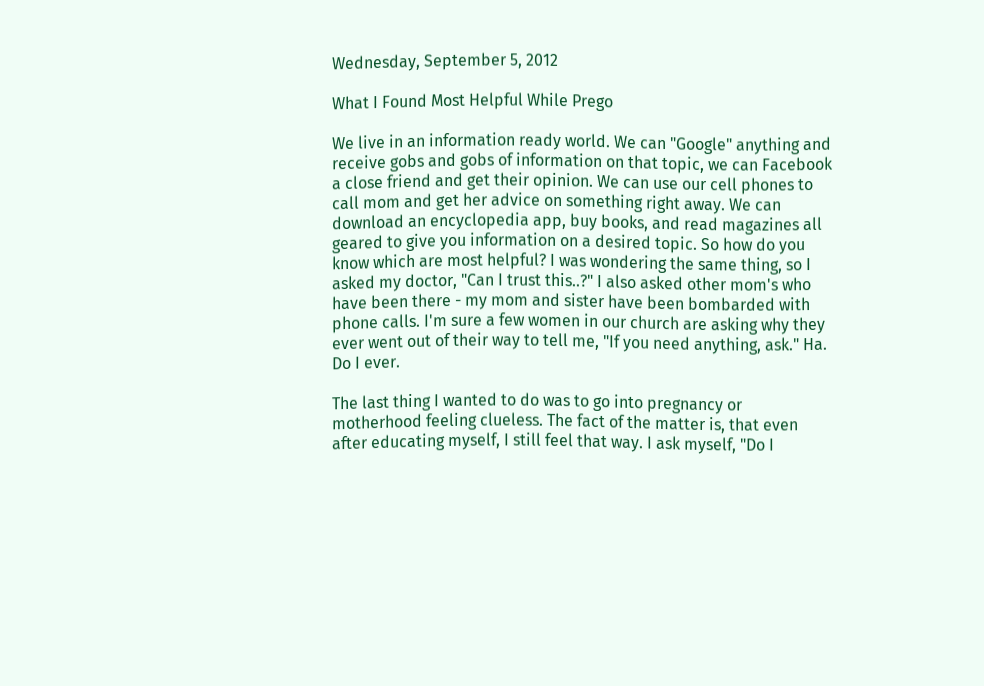Wednesday, September 5, 2012

What I Found Most Helpful While Prego

We live in an information ready world. We can "Google" anything and receive gobs and gobs of information on that topic, we can Facebook a close friend and get their opinion. We can use our cell phones to call mom and get her advice on something right away. We can download an encyclopedia app, buy books, and read magazines all geared to give you information on a desired topic. So how do you know which are most helpful? I was wondering the same thing, so I asked my doctor, "Can I trust this..?" I also asked other mom's who have been there - my mom and sister have been bombarded with phone calls. I'm sure a few women in our church are asking why they ever went out of their way to tell me, "If you need anything, ask." Ha. Do I ever.

The last thing I wanted to do was to go into pregnancy or motherhood feeling clueless. The fact of the matter is, that even after educating myself, I still feel that way. I ask myself, "Do I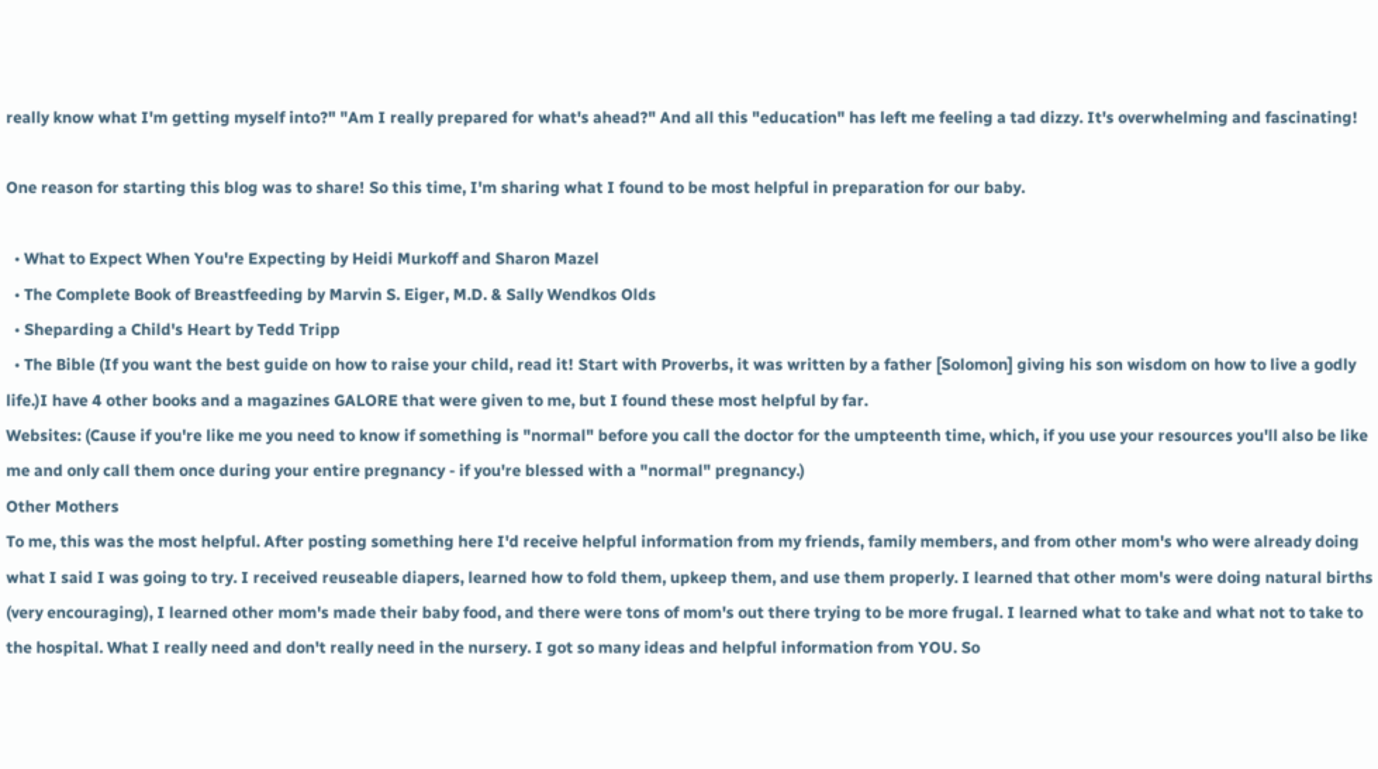really know what I'm getting myself into?" "Am I really prepared for what's ahead?" And all this "education" has left me feeling a tad dizzy. It's overwhelming and fascinating!

One reason for starting this blog was to share! So this time, I'm sharing what I found to be most helpful in preparation for our baby.

  • What to Expect When You're Expecting by Heidi Murkoff and Sharon Mazel
  • The Complete Book of Breastfeeding by Marvin S. Eiger, M.D. & Sally Wendkos Olds
  • Sheparding a Child's Heart by Tedd Tripp
  • The Bible (If you want the best guide on how to raise your child, read it! Start with Proverbs, it was written by a father [Solomon] giving his son wisdom on how to live a godly life.)I have 4 other books and a magazines GALORE that were given to me, but I found these most helpful by far.
Websites: (Cause if you're like me you need to know if something is "normal" before you call the doctor for the umpteenth time, which, if you use your resources you'll also be like me and only call them once during your entire pregnancy - if you're blessed with a "normal" pregnancy.)
Other Mothers
To me, this was the most helpful. After posting something here I'd receive helpful information from my friends, family members, and from other mom's who were already doing what I said I was going to try. I received reuseable diapers, learned how to fold them, upkeep them, and use them properly. I learned that other mom's were doing natural births (very encouraging), I learned other mom's made their baby food, and there were tons of mom's out there trying to be more frugal. I learned what to take and what not to take to the hospital. What I really need and don't really need in the nursery. I got so many ideas and helpful information from YOU. So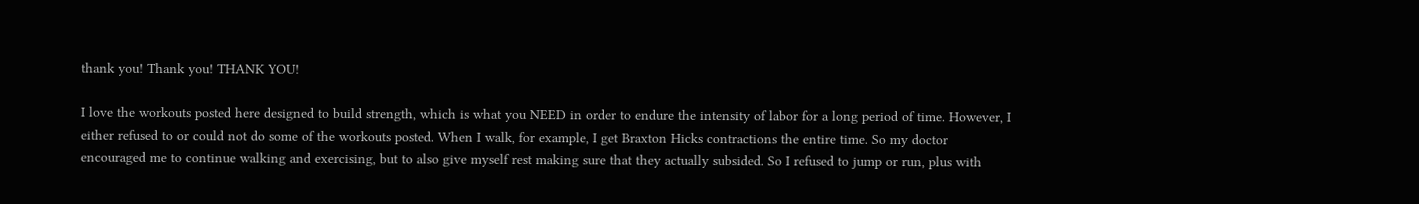thank you! Thank you! THANK YOU!

I love the workouts posted here designed to build strength, which is what you NEED in order to endure the intensity of labor for a long period of time. However, I either refused to or could not do some of the workouts posted. When I walk, for example, I get Braxton Hicks contractions the entire time. So my doctor encouraged me to continue walking and exercising, but to also give myself rest making sure that they actually subsided. So I refused to jump or run, plus with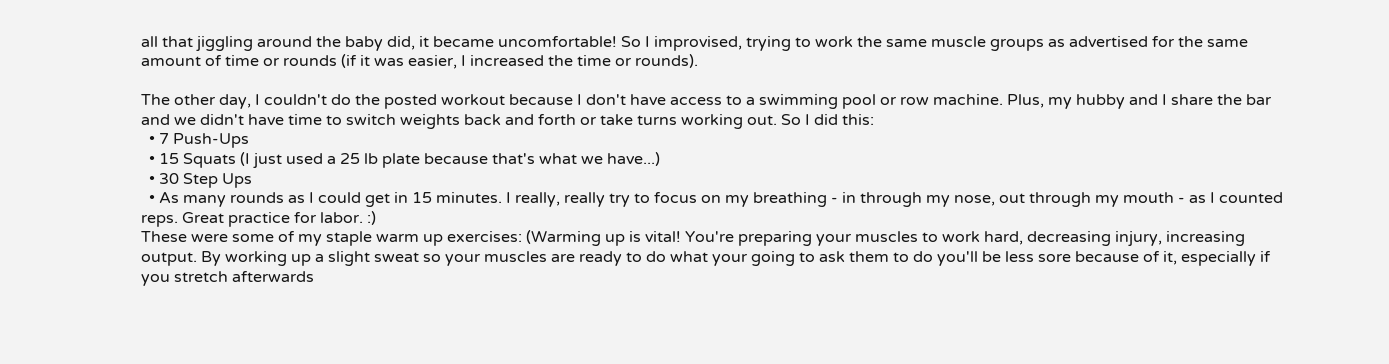all that jiggling around the baby did, it became uncomfortable! So I improvised, trying to work the same muscle groups as advertised for the same amount of time or rounds (if it was easier, I increased the time or rounds).

The other day, I couldn't do the posted workout because I don't have access to a swimming pool or row machine. Plus, my hubby and I share the bar and we didn't have time to switch weights back and forth or take turns working out. So I did this:
  • 7 Push-Ups
  • 15 Squats (I just used a 25 lb plate because that's what we have...)
  • 30 Step Ups
  • As many rounds as I could get in 15 minutes. I really, really try to focus on my breathing - in through my nose, out through my mouth - as I counted reps. Great practice for labor. :)
These were some of my staple warm up exercises: (Warming up is vital! You're preparing your muscles to work hard, decreasing injury, increasing output. By working up a slight sweat so your muscles are ready to do what your going to ask them to do you'll be less sore because of it, especially if you stretch afterwards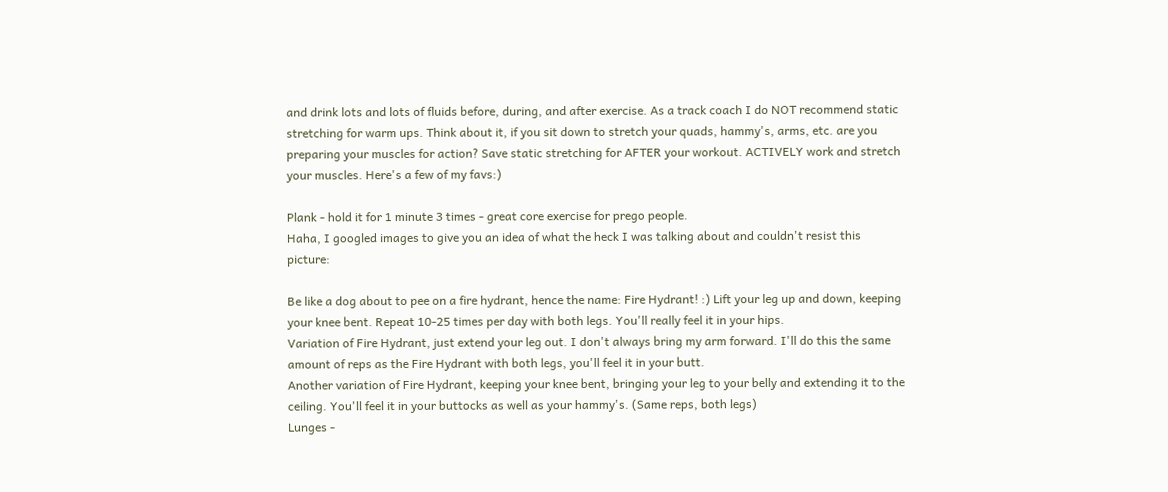and drink lots and lots of fluids before, during, and after exercise. As a track coach I do NOT recommend static stretching for warm ups. Think about it, if you sit down to stretch your quads, hammy's, arms, etc. are you preparing your muscles for action? Save static stretching for AFTER your workout. ACTIVELY work and stretch your muscles. Here's a few of my favs:)

Plank - hold it for 1 minute 3 times - great core exercise for prego people.
Haha, I googled images to give you an idea of what the heck I was talking about and couldn't resist this picture:

Be like a dog about to pee on a fire hydrant, hence the name: Fire Hydrant! :) Lift your leg up and down, keeping your knee bent. Repeat 10-25 times per day with both legs. You'll really feel it in your hips.
Variation of Fire Hydrant, just extend your leg out. I don't always bring my arm forward. I'll do this the same amount of reps as the Fire Hydrant with both legs, you'll feel it in your butt.
Another variation of Fire Hydrant, keeping your knee bent, bringing your leg to your belly and extending it to the ceiling. You'll feel it in your buttocks as well as your hammy's. (Same reps, both legs)
Lunges -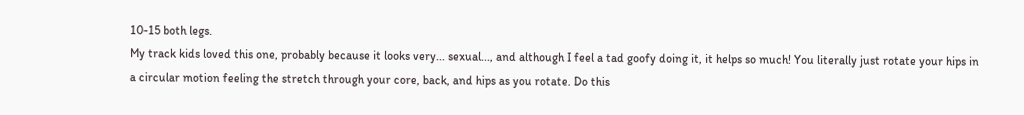10-15 both legs.
My track kids loved this one, probably because it looks very... sexual..., and although I feel a tad goofy doing it, it helps so much! You literally just rotate your hips in a circular motion feeling the stretch through your core, back, and hips as you rotate. Do this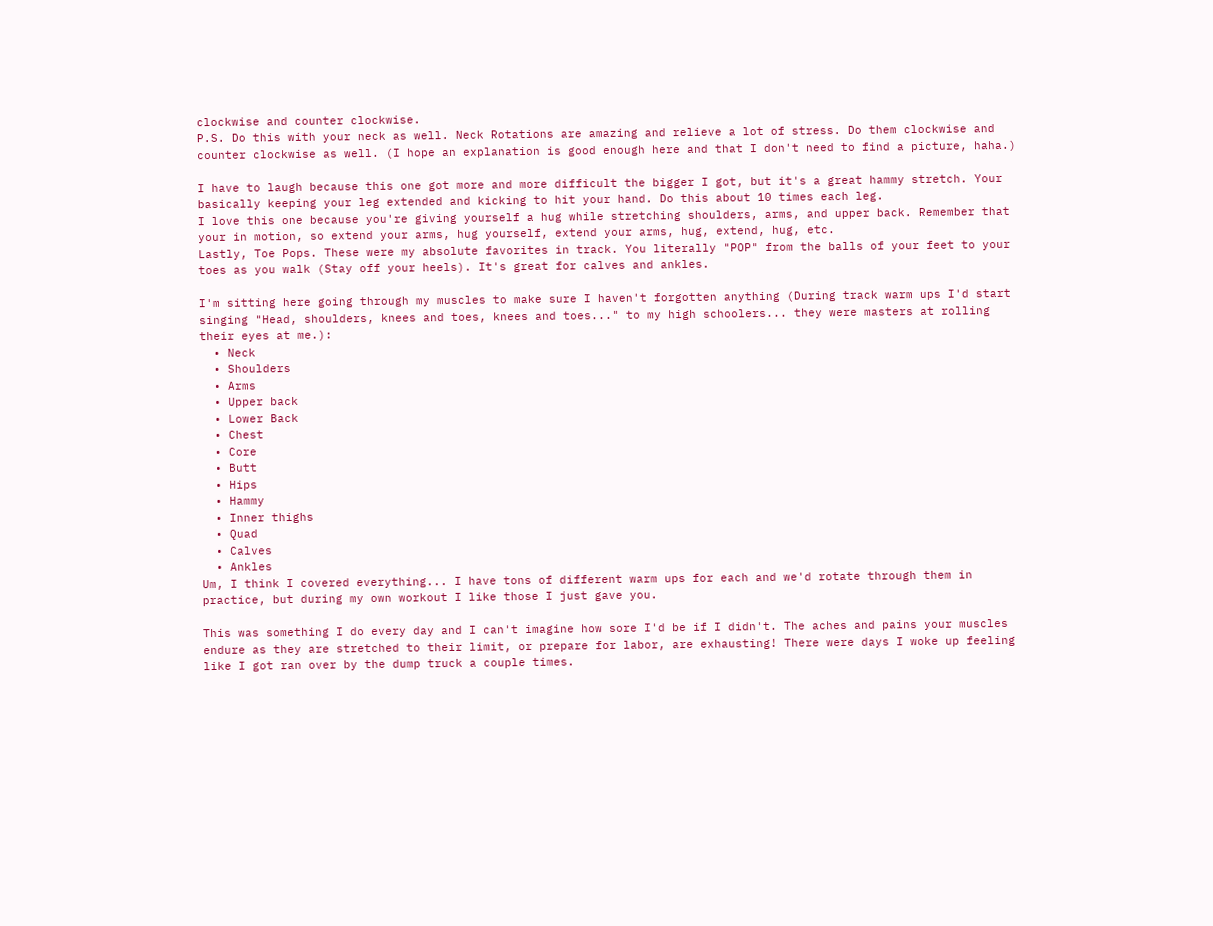clockwise and counter clockwise.
P.S. Do this with your neck as well. Neck Rotations are amazing and relieve a lot of stress. Do them clockwise and counter clockwise as well. (I hope an explanation is good enough here and that I don't need to find a picture, haha.)

I have to laugh because this one got more and more difficult the bigger I got, but it's a great hammy stretch. Your basically keeping your leg extended and kicking to hit your hand. Do this about 10 times each leg.
I love this one because you're giving yourself a hug while stretching shoulders, arms, and upper back. Remember that your in motion, so extend your arms, hug yourself, extend your arms, hug, extend, hug, etc.
Lastly, Toe Pops. These were my absolute favorites in track. You literally "POP" from the balls of your feet to your toes as you walk (Stay off your heels). It's great for calves and ankles.

I'm sitting here going through my muscles to make sure I haven't forgotten anything (During track warm ups I'd start singing "Head, shoulders, knees and toes, knees and toes..." to my high schoolers... they were masters at rolling their eyes at me.):
  • Neck
  • Shoulders
  • Arms
  • Upper back
  • Lower Back
  • Chest
  • Core
  • Butt
  • Hips
  • Hammy
  • Inner thighs
  • Quad
  • Calves
  • Ankles
Um, I think I covered everything... I have tons of different warm ups for each and we'd rotate through them in practice, but during my own workout I like those I just gave you.

This was something I do every day and I can't imagine how sore I'd be if I didn't. The aches and pains your muscles endure as they are stretched to their limit, or prepare for labor, are exhausting! There were days I woke up feeling like I got ran over by the dump truck a couple times.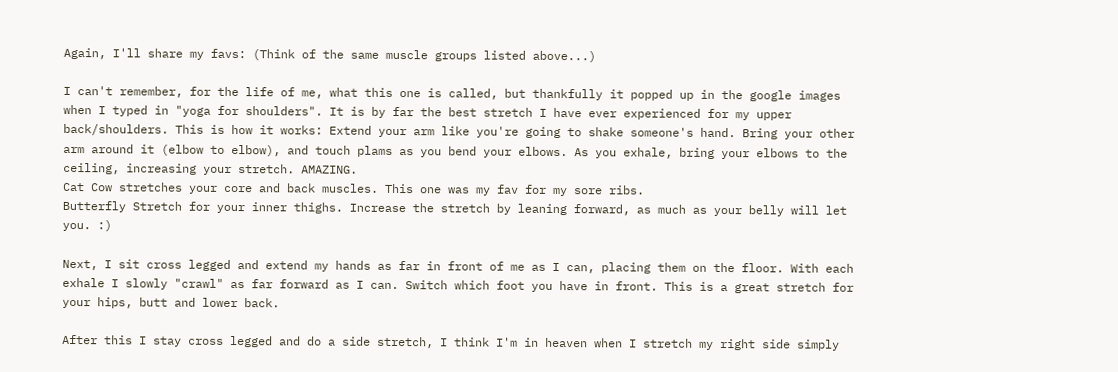Again, I'll share my favs: (Think of the same muscle groups listed above...)

I can't remember, for the life of me, what this one is called, but thankfully it popped up in the google images when I typed in "yoga for shoulders". It is by far the best stretch I have ever experienced for my upper back/shoulders. This is how it works: Extend your arm like you're going to shake someone's hand. Bring your other arm around it (elbow to elbow), and touch plams as you bend your elbows. As you exhale, bring your elbows to the ceiling, increasing your stretch. AMAZING.
Cat Cow stretches your core and back muscles. This one was my fav for my sore ribs.
Butterfly Stretch for your inner thighs. Increase the stretch by leaning forward, as much as your belly will let you. :)

Next, I sit cross legged and extend my hands as far in front of me as I can, placing them on the floor. With each exhale I slowly "crawl" as far forward as I can. Switch which foot you have in front. This is a great stretch for your hips, butt and lower back.

After this I stay cross legged and do a side stretch, I think I'm in heaven when I stretch my right side simply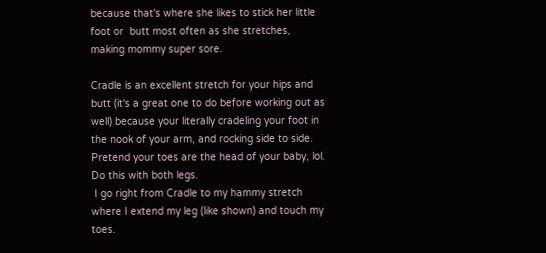because that's where she likes to stick her little foot or  butt most often as she stretches, making mommy super sore.

Cradle is an excellent stretch for your hips and butt (it's a great one to do before working out as well) because your literally cradeling your foot in the nook of your arm, and rocking side to side. Pretend your toes are the head of your baby, lol. Do this with both legs.
 I go right from Cradle to my hammy stretch where I extend my leg (like shown) and touch my toes.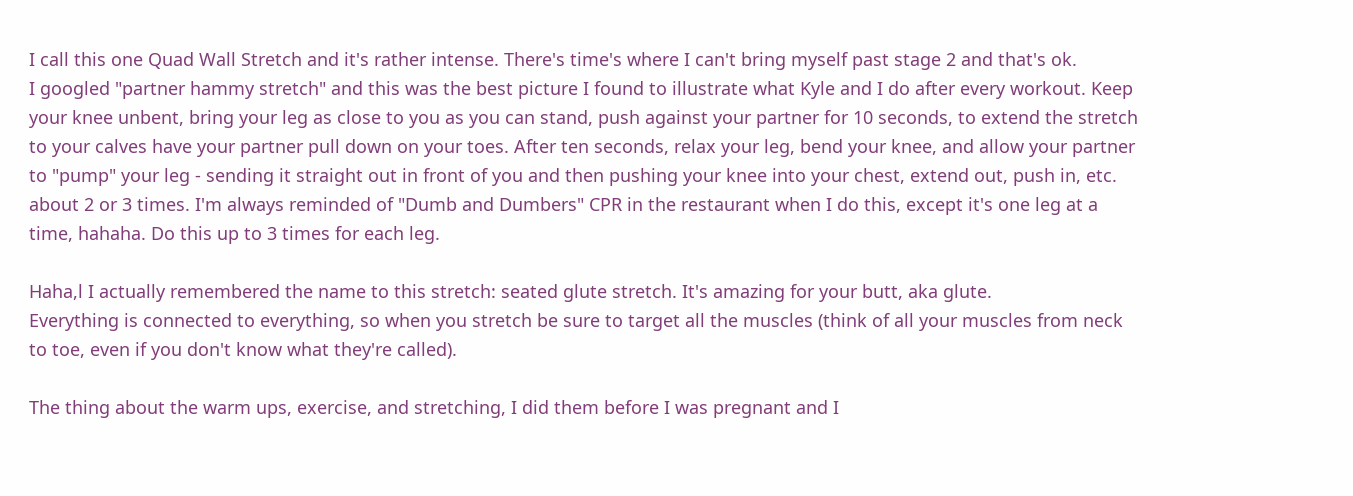I call this one Quad Wall Stretch and it's rather intense. There's time's where I can't bring myself past stage 2 and that's ok.
I googled "partner hammy stretch" and this was the best picture I found to illustrate what Kyle and I do after every workout. Keep your knee unbent, bring your leg as close to you as you can stand, push against your partner for 10 seconds, to extend the stretch to your calves have your partner pull down on your toes. After ten seconds, relax your leg, bend your knee, and allow your partner to "pump" your leg - sending it straight out in front of you and then pushing your knee into your chest, extend out, push in, etc. about 2 or 3 times. I'm always reminded of "Dumb and Dumbers" CPR in the restaurant when I do this, except it's one leg at a time, hahaha. Do this up to 3 times for each leg.

Haha,l I actually remembered the name to this stretch: seated glute stretch. It's amazing for your butt, aka glute.
Everything is connected to everything, so when you stretch be sure to target all the muscles (think of all your muscles from neck to toe, even if you don't know what they're called).

The thing about the warm ups, exercise, and stretching, I did them before I was pregnant and I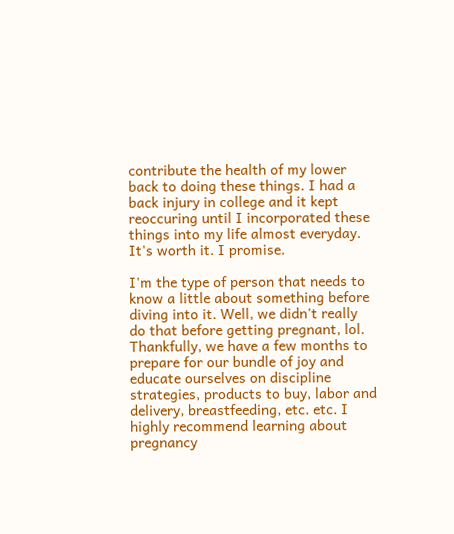contribute the health of my lower back to doing these things. I had a back injury in college and it kept reoccuring until I incorporated these things into my life almost everyday. It's worth it. I promise.

I'm the type of person that needs to know a little about something before diving into it. Well, we didn't really do that before getting pregnant, lol. Thankfully, we have a few months to prepare for our bundle of joy and educate ourselves on discipline strategies, products to buy, labor and delivery, breastfeeding, etc. etc. I highly recommend learning about pregnancy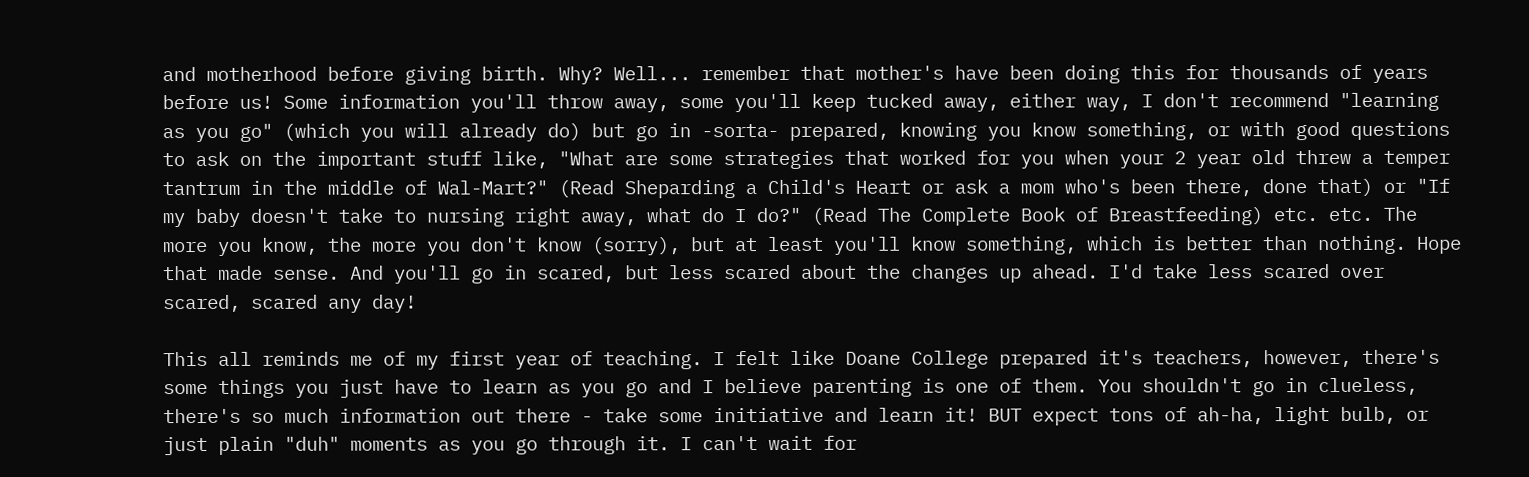and motherhood before giving birth. Why? Well... remember that mother's have been doing this for thousands of years before us! Some information you'll throw away, some you'll keep tucked away, either way, I don't recommend "learning as you go" (which you will already do) but go in -sorta- prepared, knowing you know something, or with good questions to ask on the important stuff like, "What are some strategies that worked for you when your 2 year old threw a temper tantrum in the middle of Wal-Mart?" (Read Sheparding a Child's Heart or ask a mom who's been there, done that) or "If my baby doesn't take to nursing right away, what do I do?" (Read The Complete Book of Breastfeeding) etc. etc. The more you know, the more you don't know (sorry), but at least you'll know something, which is better than nothing. Hope that made sense. And you'll go in scared, but less scared about the changes up ahead. I'd take less scared over scared, scared any day!

This all reminds me of my first year of teaching. I felt like Doane College prepared it's teachers, however, there's some things you just have to learn as you go and I believe parenting is one of them. You shouldn't go in clueless, there's so much information out there - take some initiative and learn it! BUT expect tons of ah-ha, light bulb, or just plain "duh" moments as you go through it. I can't wait for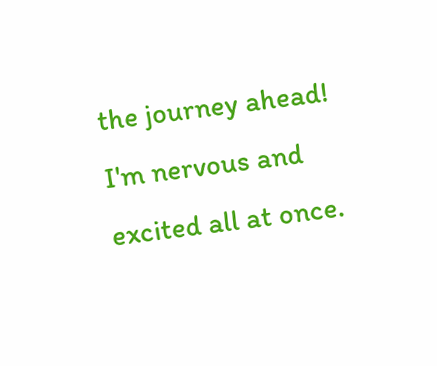the journey ahead! I'm nervous and excited all at once.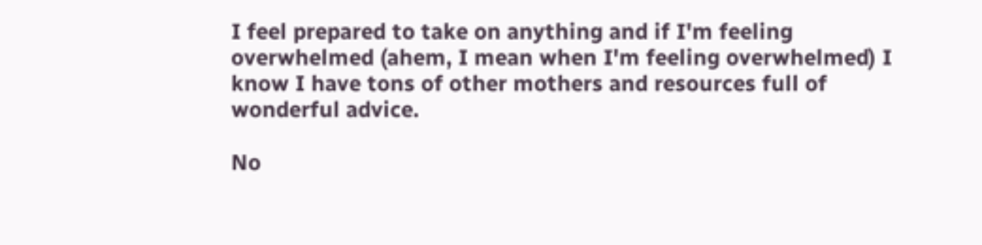I feel prepared to take on anything and if I'm feeling overwhelmed (ahem, I mean when I'm feeling overwhelmed) I know I have tons of other mothers and resources full of wonderful advice.

No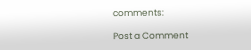comments:

Post a Comment